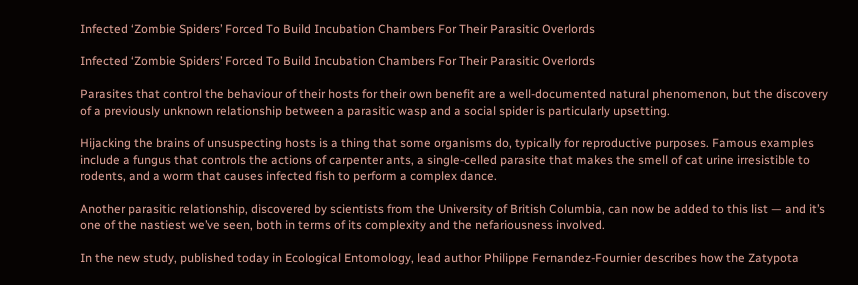Infected ‘Zombie Spiders’ Forced To Build Incubation Chambers For Their Parasitic Overlords

Infected ‘Zombie Spiders’ Forced To Build Incubation Chambers For Their Parasitic Overlords

Parasites that control the behaviour of their hosts for their own benefit are a well-documented natural phenomenon, but the discovery of a previously unknown relationship between a parasitic wasp and a social spider is particularly upsetting.

Hijacking the brains of unsuspecting hosts is a thing that some organisms do, typically for reproductive purposes. Famous examples include a fungus that controls the actions of carpenter ants, a single-celled parasite that makes the smell of cat urine irresistible to rodents, and a worm that causes infected fish to perform a complex dance.

Another parasitic relationship, discovered by scientists from the University of British Columbia, can now be added to this list — and it’s one of the nastiest we’ve seen, both in terms of its complexity and the nefariousness involved.

In the new study, published today in Ecological Entomology, lead author Philippe Fernandez-Fournier describes how the Zatypota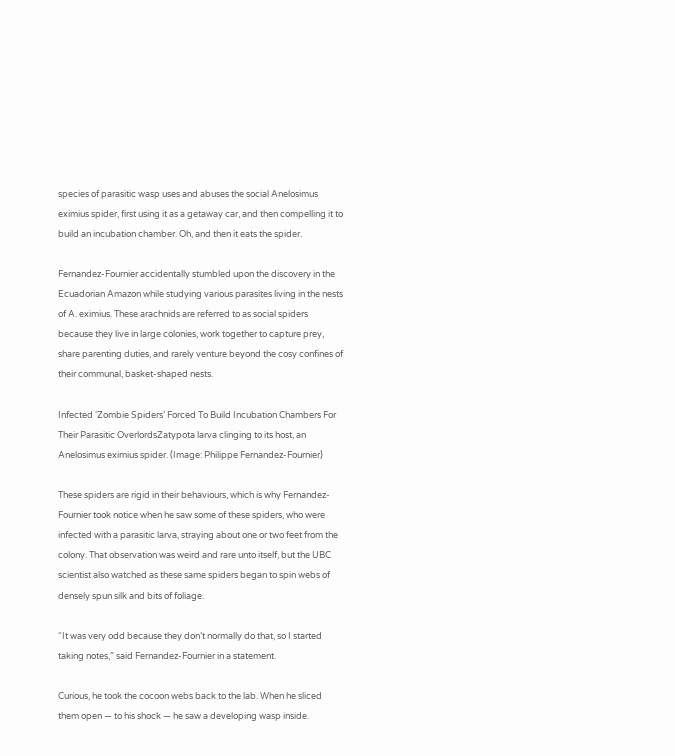species of parasitic wasp uses and abuses the social Anelosimus eximius spider, first using it as a getaway car, and then compelling it to build an incubation chamber. Oh, and then it eats the spider.

Fernandez-Fournier accidentally stumbled upon the discovery in the Ecuadorian Amazon while studying various parasites living in the nests of A. eximius. These arachnids are referred to as social spiders because they live in large colonies, work together to capture prey, share parenting duties, and rarely venture beyond the cosy confines of their communal, basket-shaped nests.

Infected ‘Zombie Spiders’ Forced To Build Incubation Chambers For Their Parasitic OverlordsZatypota larva clinging to its host, an Anelosimus eximius spider. (Image: Philippe Fernandez-Fournier)

These spiders are rigid in their behaviours, which is why Fernandez-Fournier took notice when he saw some of these spiders, who were infected with a parasitic larva, straying about one or two feet from the colony. That observation was weird and rare unto itself, but the UBC scientist also watched as these same spiders began to spin webs of densely spun silk and bits of foliage.

“It was very odd because they don’t normally do that, so I started taking notes,” said Fernandez-Fournier in a statement.

Curious, he took the cocoon webs back to the lab. When he sliced them open — to his shock — he saw a developing wasp inside.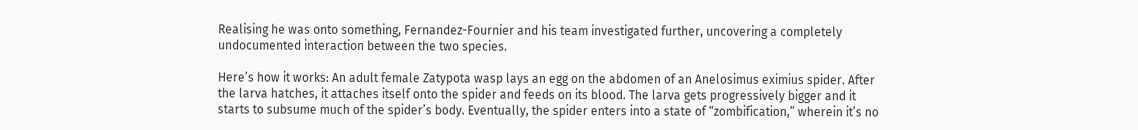Realising he was onto something, Fernandez-Fournier and his team investigated further, uncovering a completely undocumented interaction between the two species.

Here’s how it works: An adult female Zatypota wasp lays an egg on the abdomen of an Anelosimus eximius spider. After the larva hatches, it attaches itself onto the spider and feeds on its blood. The larva gets progressively bigger and it starts to subsume much of the spider’s body. Eventually, the spider enters into a state of “zombification,” wherein it’s no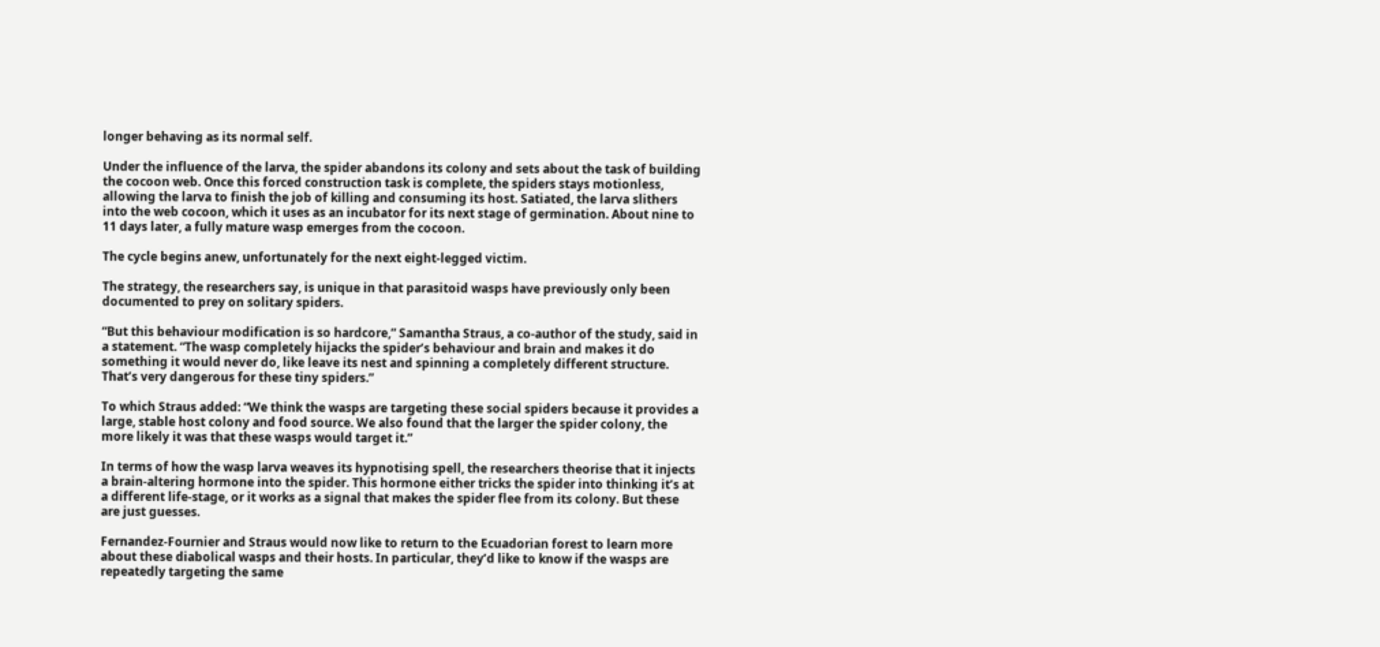longer behaving as its normal self.

Under the influence of the larva, the spider abandons its colony and sets about the task of building the cocoon web. Once this forced construction task is complete, the spiders stays motionless, allowing the larva to finish the job of killing and consuming its host. Satiated, the larva slithers into the web cocoon, which it uses as an incubator for its next stage of germination. About nine to 11 days later, a fully mature wasp emerges from the cocoon.

The cycle begins anew, unfortunately for the next eight-legged victim.

The strategy, the researchers say, is unique in that parasitoid wasps have previously only been documented to prey on solitary spiders.

“But this behaviour modification is so hardcore,” Samantha Straus, a co-author of the study, said in a statement. “The wasp completely hijacks the spider’s behaviour and brain and makes it do something it would never do, like leave its nest and spinning a completely different structure. That’s very dangerous for these tiny spiders.”

To which Straus added: “We think the wasps are targeting these social spiders because it provides a large, stable host colony and food source. We also found that the larger the spider colony, the more likely it was that these wasps would target it.”

In terms of how the wasp larva weaves its hypnotising spell, the researchers theorise that it injects a brain-altering hormone into the spider. This hormone either tricks the spider into thinking it’s at a different life-stage, or it works as a signal that makes the spider flee from its colony. But these are just guesses.

Fernandez-Fournier and Straus would now like to return to the Ecuadorian forest to learn more about these diabolical wasps and their hosts. In particular, they’d like to know if the wasps are repeatedly targeting the same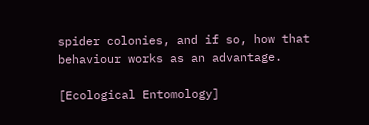spider colonies, and if so, how that behaviour works as an advantage.

[Ecological Entomology]